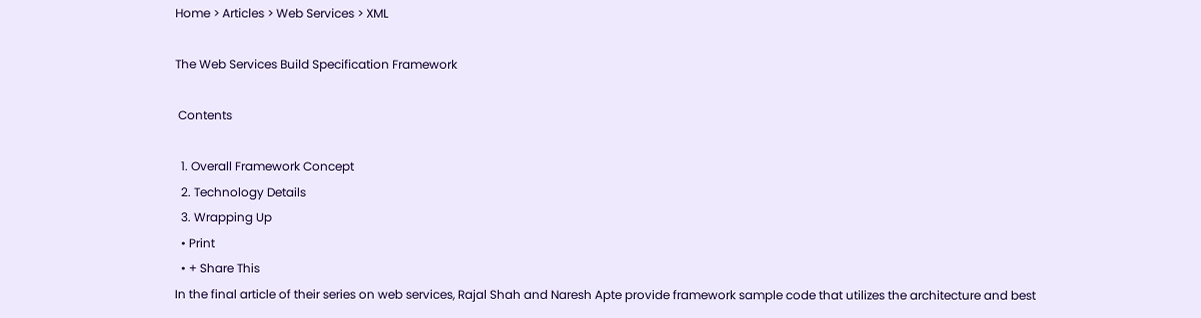Home > Articles > Web Services > XML

The Web Services Build Specification Framework

 Contents

  1. Overall Framework Concept
  2. Technology Details
  3. Wrapping Up
  • Print
  • + Share This
In the final article of their series on web services, Rajal Shah and Naresh Apte provide framework sample code that utilizes the architecture and best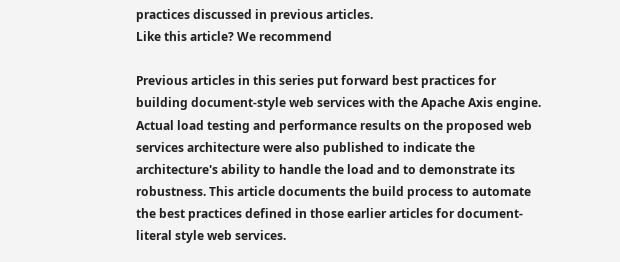practices discussed in previous articles.
Like this article? We recommend

Previous articles in this series put forward best practices for building document-style web services with the Apache Axis engine. Actual load testing and performance results on the proposed web services architecture were also published to indicate the architecture's ability to handle the load and to demonstrate its robustness. This article documents the build process to automate the best practices defined in those earlier articles for document-literal style web services.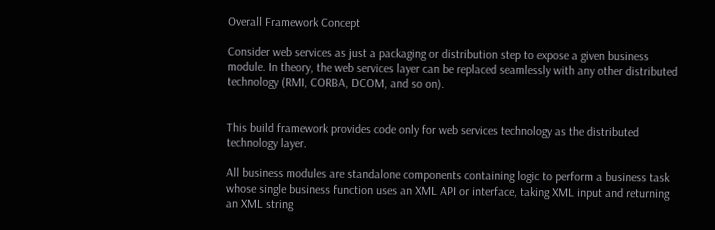Overall Framework Concept

Consider web services as just a packaging or distribution step to expose a given business module. In theory, the web services layer can be replaced seamlessly with any other distributed technology (RMI, CORBA, DCOM, and so on).


This build framework provides code only for web services technology as the distributed technology layer.

All business modules are standalone components containing logic to perform a business task whose single business function uses an XML API or interface, taking XML input and returning an XML string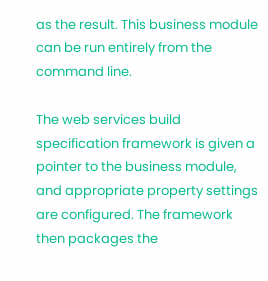as the result. This business module can be run entirely from the command line.

The web services build specification framework is given a pointer to the business module, and appropriate property settings are configured. The framework then packages the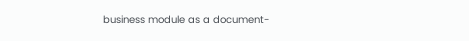business module as a document-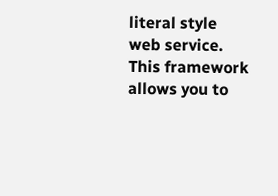literal style web service. This framework allows you to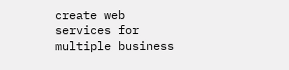create web services for multiple business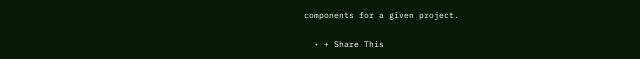components for a given project.

  • + Share This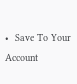•  Save To Your Account